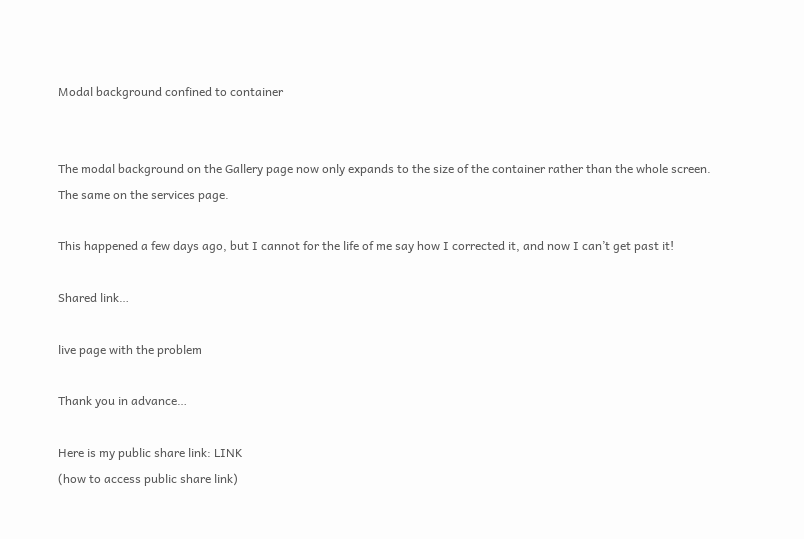Modal background confined to container


The modal background on the Gallery page now only expands to the size of the container rather than the whole screen. The same on the services page.

This happened a few days ago, but I cannot for the life of me say how I corrected it, and now I can’t get past it!

Shared link…

live page with the problem

Thank you in advance…

Here is my public share link: LINK
(how to access public share link)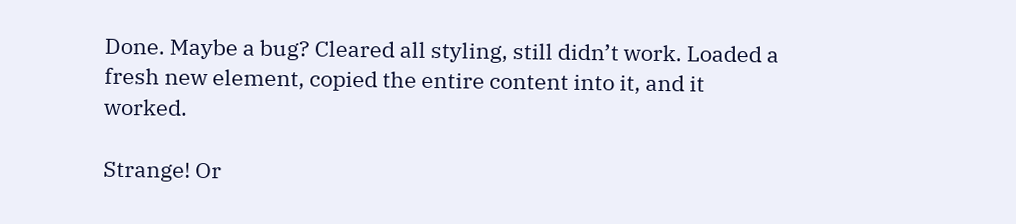Done. Maybe a bug? Cleared all styling, still didn’t work. Loaded a fresh new element, copied the entire content into it, and it worked.

Strange! Or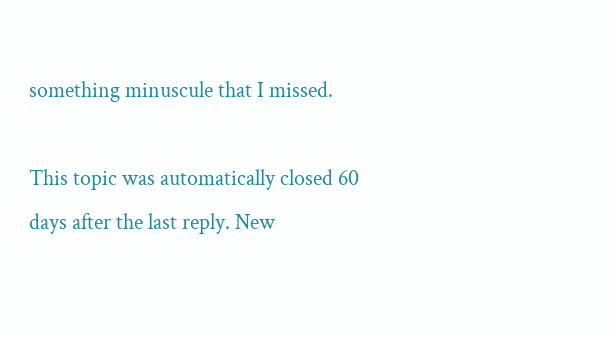something minuscule that I missed.

This topic was automatically closed 60 days after the last reply. New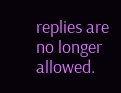replies are no longer allowed.